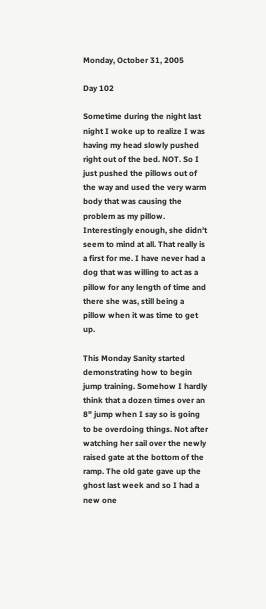Monday, October 31, 2005

Day 102

Sometime during the night last night I woke up to realize I was having my head slowly pushed right out of the bed. NOT. So I just pushed the pillows out of the way and used the very warm body that was causing the problem as my pillow. Interestingly enough, she didn't seem to mind at all. That really is a first for me. I have never had a dog that was willing to act as a pillow for any length of time and there she was, still being a pillow when it was time to get up.

This Monday Sanity started demonstrating how to begin jump training. Somehow I hardly think that a dozen times over an 8" jump when I say so is going to be overdoing things. Not after watching her sail over the newly raised gate at the bottom of the ramp. The old gate gave up the ghost last week and so I had a new one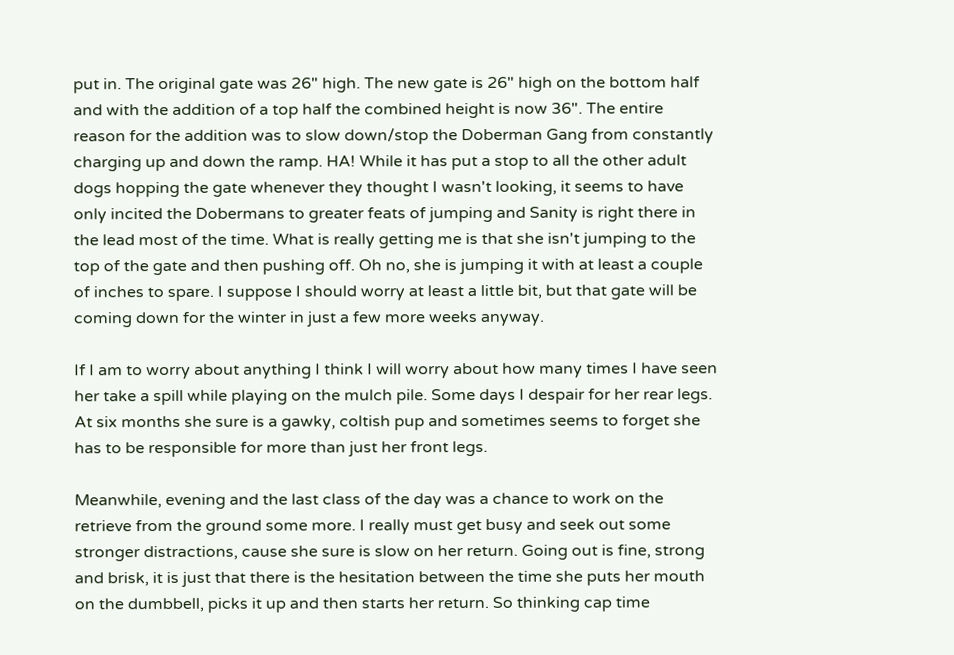put in. The original gate was 26" high. The new gate is 26" high on the bottom half and with the addition of a top half the combined height is now 36". The entire reason for the addition was to slow down/stop the Doberman Gang from constantly charging up and down the ramp. HA! While it has put a stop to all the other adult dogs hopping the gate whenever they thought I wasn't looking, it seems to have only incited the Dobermans to greater feats of jumping and Sanity is right there in the lead most of the time. What is really getting me is that she isn't jumping to the top of the gate and then pushing off. Oh no, she is jumping it with at least a couple of inches to spare. I suppose I should worry at least a little bit, but that gate will be coming down for the winter in just a few more weeks anyway.

If I am to worry about anything I think I will worry about how many times I have seen her take a spill while playing on the mulch pile. Some days I despair for her rear legs. At six months she sure is a gawky, coltish pup and sometimes seems to forget she has to be responsible for more than just her front legs.

Meanwhile, evening and the last class of the day was a chance to work on the retrieve from the ground some more. I really must get busy and seek out some stronger distractions, cause she sure is slow on her return. Going out is fine, strong and brisk, it is just that there is the hesitation between the time she puts her mouth on the dumbbell, picks it up and then starts her return. So thinking cap time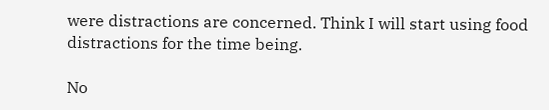were distractions are concerned. Think I will start using food distractions for the time being.

No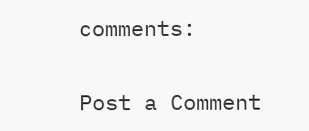comments:

Post a Comment